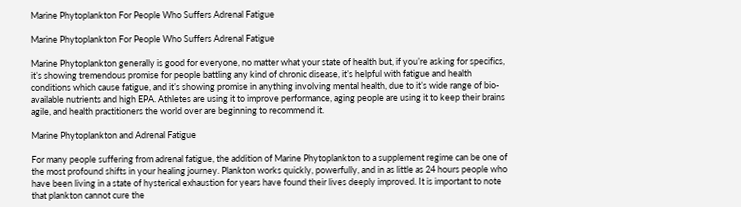Marine Phytoplankton For People Who Suffers Adrenal Fatigue

Marine Phytoplankton For People Who Suffers Adrenal Fatigue

Marine Phytoplankton generally is good for everyone, no matter what your state of health but, if you’re asking for specifics, it’s showing tremendous promise for people battling any kind of chronic disease, it’s helpful with fatigue and health conditions which cause fatigue, and it’s showing promise in anything involving mental health, due to it’s wide range of bio-available nutrients and high EPA. Athletes are using it to improve performance, aging people are using it to keep their brains agile, and health practitioners the world over are beginning to recommend it.

Marine Phytoplankton and Adrenal Fatigue

For many people suffering from adrenal fatigue, the addition of Marine Phytoplankton to a supplement regime can be one of the most profound shifts in your healing journey. Plankton works quickly, powerfully, and in as little as 24 hours people who have been living in a state of hysterical exhaustion for years have found their lives deeply improved. It is important to note that plankton cannot cure the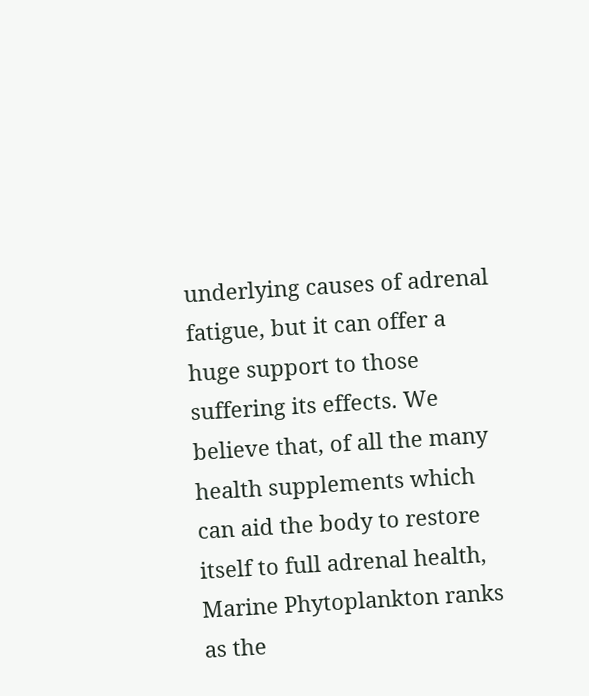underlying causes of adrenal fatigue, but it can offer a huge support to those suffering its effects. We believe that, of all the many health supplements which can aid the body to restore itself to full adrenal health, Marine Phytoplankton ranks as the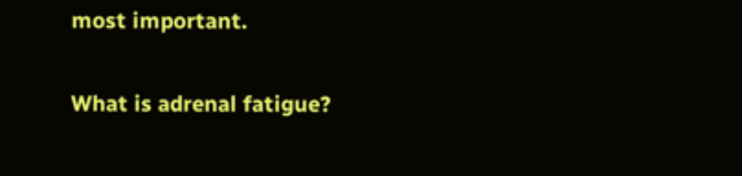most important.

What is adrenal fatigue?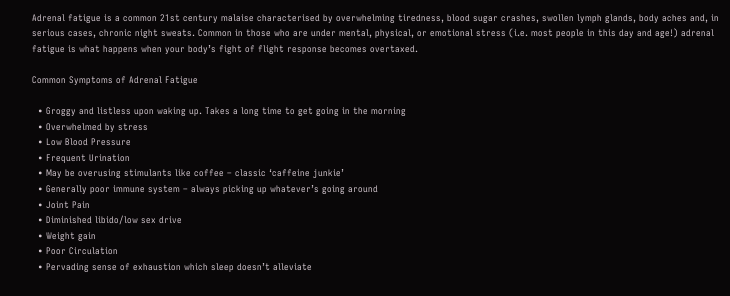Adrenal fatigue is a common 21st century malaise characterised by overwhelming tiredness, blood sugar crashes, swollen lymph glands, body aches and, in serious cases, chronic night sweats. Common in those who are under mental, physical, or emotional stress (i.e. most people in this day and age!) adrenal fatigue is what happens when your body’s fight of flight response becomes overtaxed.

Common Symptoms of Adrenal Fatigue

  • Groggy and listless upon waking up. Takes a long time to get going in the morning
  • Overwhelmed by stress
  • Low Blood Pressure
  • Frequent Urination
  • May be overusing stimulants like coffee – classic ‘caffeine junkie’
  • Generally poor immune system – always picking up whatever’s going around
  • Joint Pain
  • Diminished libido/low sex drive
  • Weight gain
  • Poor Circulation
  • Pervading sense of exhaustion which sleep doesn’t alleviate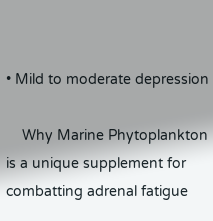• Mild to moderate depression

    Why Marine Phytoplankton is a unique supplement for combatting adrenal fatigue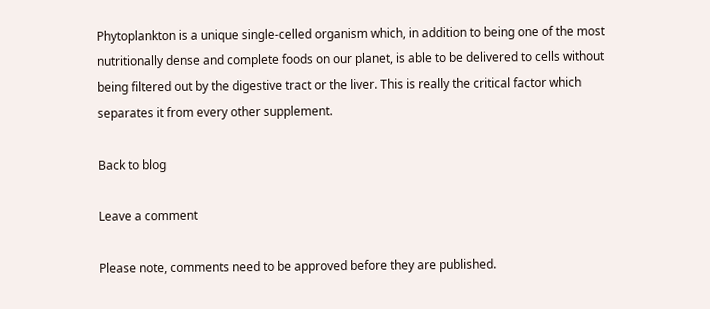Phytoplankton is a unique single-celled organism which, in addition to being one of the most nutritionally dense and complete foods on our planet, is able to be delivered to cells without being filtered out by the digestive tract or the liver. This is really the critical factor which separates it from every other supplement.

Back to blog

Leave a comment

Please note, comments need to be approved before they are published.